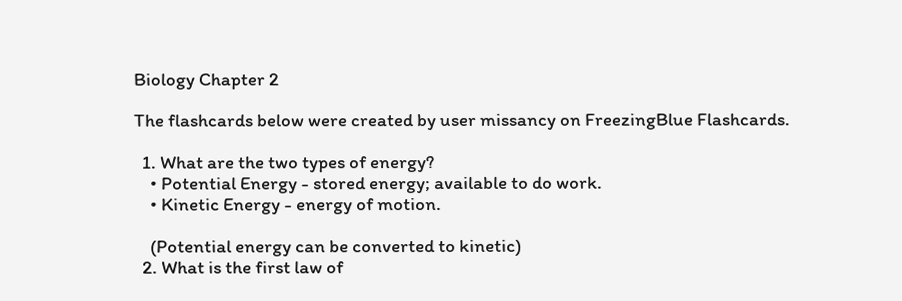Biology Chapter 2

The flashcards below were created by user missancy on FreezingBlue Flashcards.

  1. What are the two types of energy?
    • Potential Energy - stored energy; available to do work.
    • Kinetic Energy - energy of motion.

    (Potential energy can be converted to kinetic)
  2. What is the first law of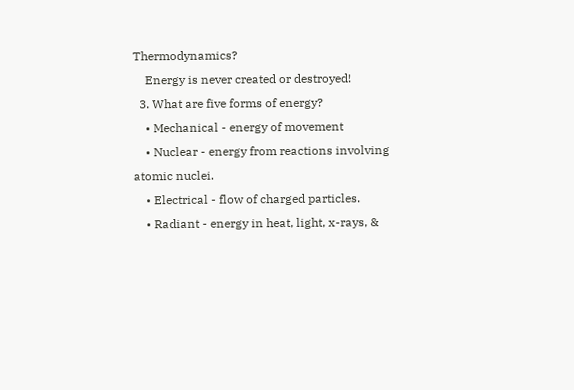Thermodynamics?
    Energy is never created or destroyed!
  3. What are five forms of energy?
    • Mechanical - energy of movement
    • Nuclear - energy from reactions involving atomic nuclei.
    • Electrical - flow of charged particles.
    • Radiant - energy in heat, light, x-rays, &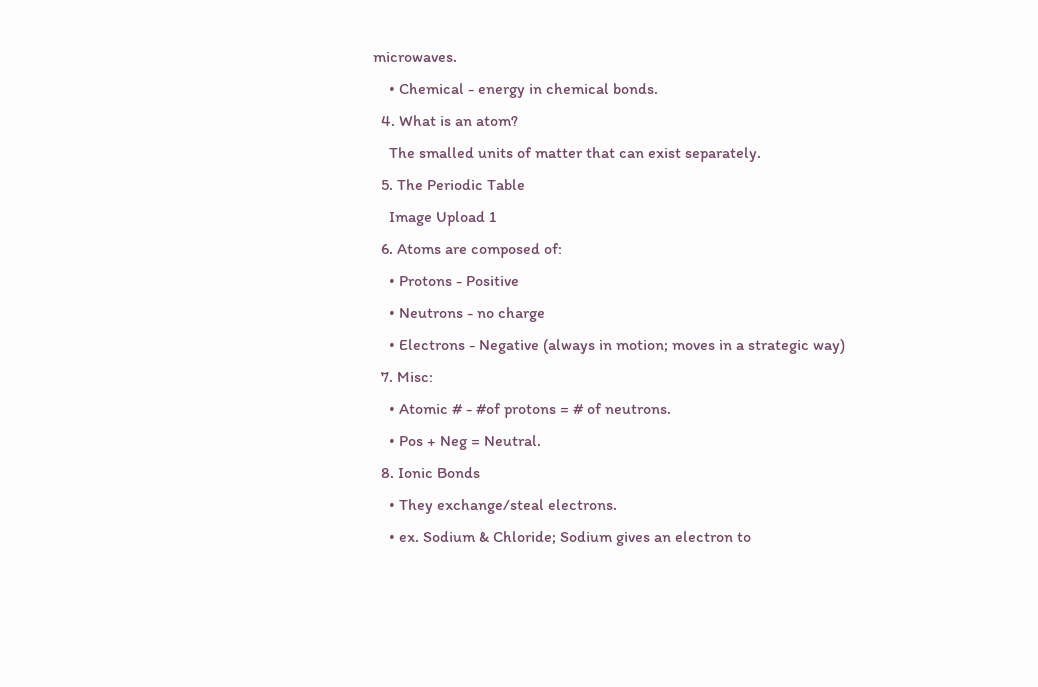microwaves.
    • Chemical - energy in chemical bonds.
  4. What is an atom?
    The smalled units of matter that can exist separately.
  5. The Periodic Table
    Image Upload 1
  6. Atoms are composed of:
    • Protons - Positive
    • Neutrons - no charge
    • Electrons - Negative (always in motion; moves in a strategic way)
  7. Misc:
    • Atomic # - #of protons = # of neutrons.
    • Pos + Neg = Neutral.
  8. Ionic Bonds
    • They exchange/steal electrons.
    • ex. Sodium & Chloride; Sodium gives an electron to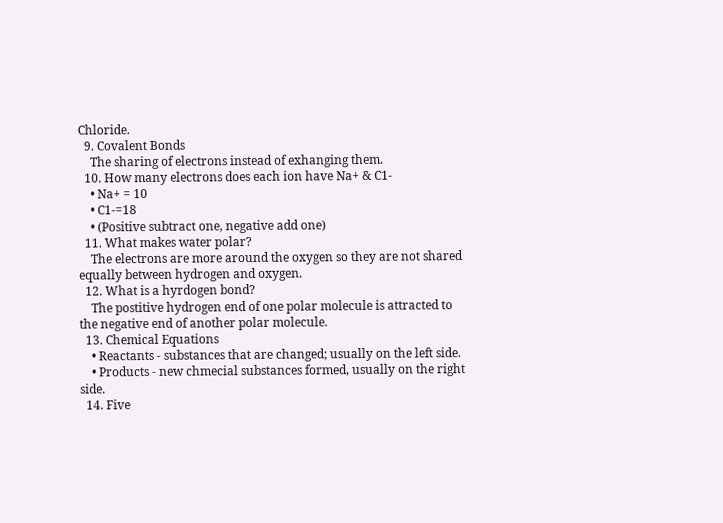Chloride.
  9. Covalent Bonds
    The sharing of electrons instead of exhanging them.
  10. How many electrons does each ion have Na+ & C1-
    • Na+ = 10
    • C1-=18
    • (Positive subtract one, negative add one)
  11. What makes water polar?
    The electrons are more around the oxygen so they are not shared equally between hydrogen and oxygen.
  12. What is a hyrdogen bond?
    The postitive hydrogen end of one polar molecule is attracted to the negative end of another polar molecule.
  13. Chemical Equations
    • Reactants - substances that are changed; usually on the left side.
    • Products - new chmecial substances formed, usually on the right side.
  14. Five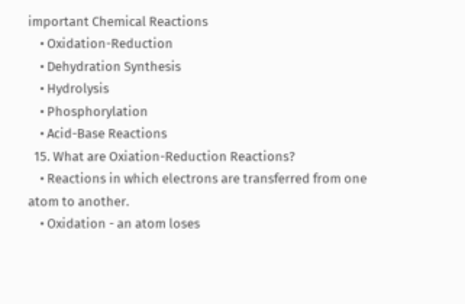important Chemical Reactions
    • Oxidation-Reduction
    • Dehydration Synthesis
    • Hydrolysis
    • Phosphorylation
    • Acid-Base Reactions
  15. What are Oxiation-Reduction Reactions?
    • Reactions in which electrons are transferred from one atom to another.
    • Oxidation - an atom loses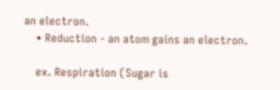an electron.
    • Reduction - an atom gains an electron.

    ex. Respiration (Sugar is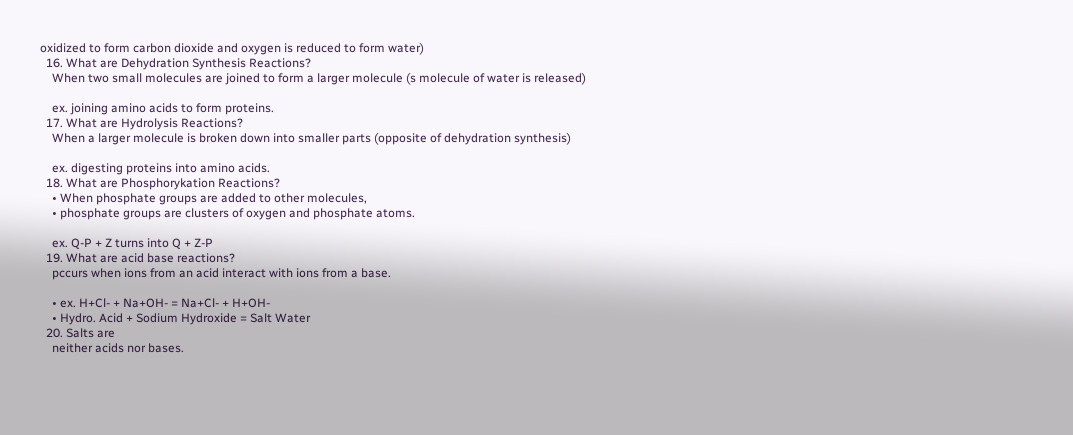oxidized to form carbon dioxide and oxygen is reduced to form water)
  16. What are Dehydration Synthesis Reactions?
    When two small molecules are joined to form a larger molecule (s molecule of water is released)

    ex. joining amino acids to form proteins.
  17. What are Hydrolysis Reactions?
    When a larger molecule is broken down into smaller parts (opposite of dehydration synthesis)

    ex. digesting proteins into amino acids.
  18. What are Phosphorykation Reactions?
    • When phosphate groups are added to other molecules,
    • phosphate groups are clusters of oxygen and phosphate atoms.

    ex. Q-P + Z turns into Q + Z-P
  19. What are acid base reactions?
    pccurs when ions from an acid interact with ions from a base.

    • ex. H+Cl- + Na+OH- = Na+Cl- + H+OH-
    • Hydro. Acid + Sodium Hydroxide = Salt Water
  20. Salts are
    neither acids nor bases.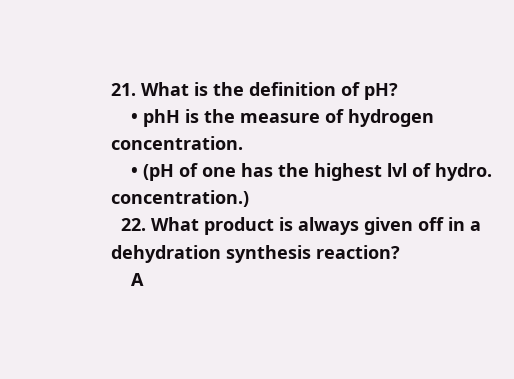21. What is the definition of pH?
    • phH is the measure of hydrogen concentration.
    • (pH of one has the highest lvl of hydro. concentration.)
  22. What product is always given off in a dehydration synthesis reaction?
    A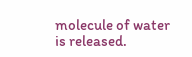molecule of water is released.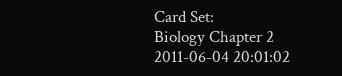Card Set:
Biology Chapter 2
2011-06-04 20:01:02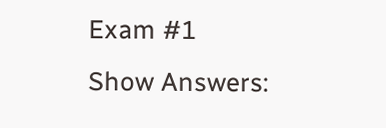Exam #1
Show Answers: